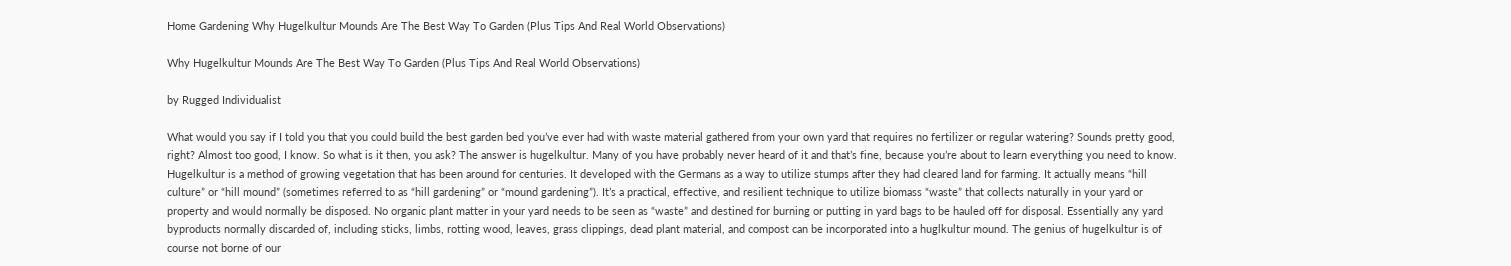Home Gardening Why Hugelkultur Mounds Are The Best Way To Garden (Plus Tips And Real World Observations)

Why Hugelkultur Mounds Are The Best Way To Garden (Plus Tips And Real World Observations)

by Rugged Individualist

What would you say if I told you that you could build the best garden bed you’ve ever had with waste material gathered from your own yard that requires no fertilizer or regular watering? Sounds pretty good, right? Almost too good, I know. So what is it then, you ask? The answer is hugelkultur. Many of you have probably never heard of it and that’s fine, because you’re about to learn everything you need to know. Hugelkultur is a method of growing vegetation that has been around for centuries. It developed with the Germans as a way to utilize stumps after they had cleared land for farming. It actually means “hill culture” or “hill mound” (sometimes referred to as “hill gardening” or “mound gardening”). It’s a practical, effective, and resilient technique to utilize biomass “waste” that collects naturally in your yard or property and would normally be disposed. No organic plant matter in your yard needs to be seen as “waste” and destined for burning or putting in yard bags to be hauled off for disposal. Essentially any yard byproducts normally discarded of, including sticks, limbs, rotting wood, leaves, grass clippings, dead plant material, and compost can be incorporated into a huglkultur mound. The genius of hugelkultur is of course not borne of our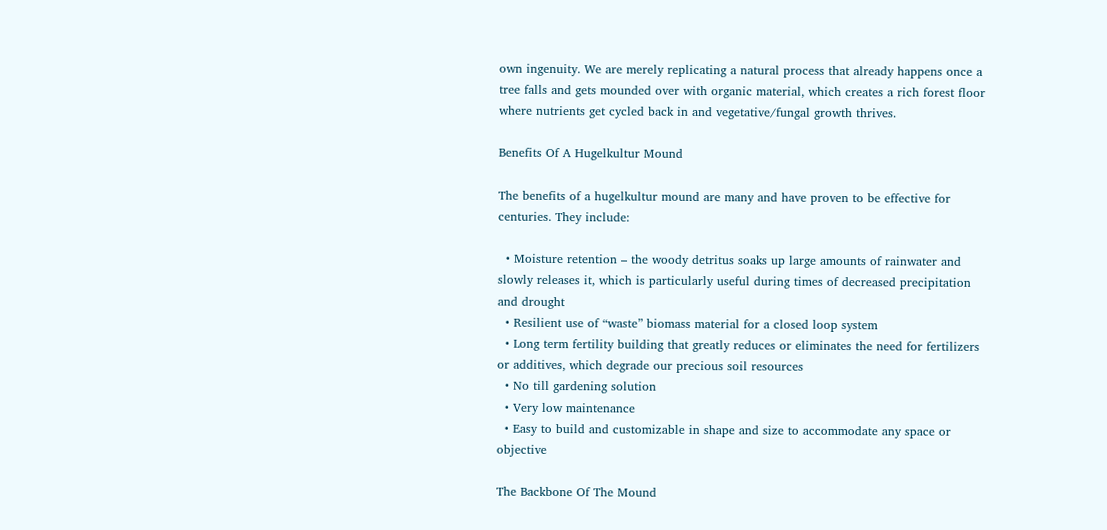own ingenuity. We are merely replicating a natural process that already happens once a tree falls and gets mounded over with organic material, which creates a rich forest floor where nutrients get cycled back in and vegetative/fungal growth thrives.

Benefits Of A Hugelkultur Mound

The benefits of a hugelkultur mound are many and have proven to be effective for centuries. They include:

  • Moisture retention – the woody detritus soaks up large amounts of rainwater and slowly releases it, which is particularly useful during times of decreased precipitation and drought
  • Resilient use of “waste” biomass material for a closed loop system
  • Long term fertility building that greatly reduces or eliminates the need for fertilizers or additives, which degrade our precious soil resources
  • No till gardening solution
  • Very low maintenance
  • Easy to build and customizable in shape and size to accommodate any space or objective

The Backbone Of The Mound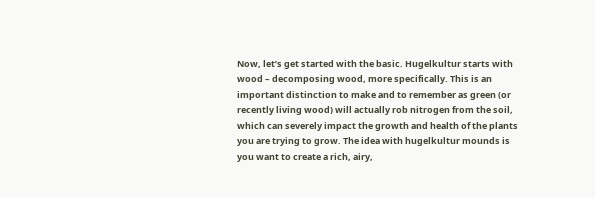Now, let’s get started with the basic. Hugelkultur starts with wood – decomposing wood, more specifically. This is an important distinction to make and to remember as green (or recently living wood) will actually rob nitrogen from the soil, which can severely impact the growth and health of the plants you are trying to grow. The idea with hugelkultur mounds is you want to create a rich, airy,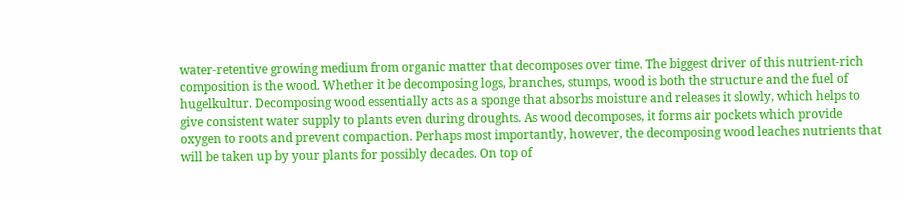water-retentive growing medium from organic matter that decomposes over time. The biggest driver of this nutrient-rich composition is the wood. Whether it be decomposing logs, branches, stumps, wood is both the structure and the fuel of hugelkultur. Decomposing wood essentially acts as a sponge that absorbs moisture and releases it slowly, which helps to give consistent water supply to plants even during droughts. As wood decomposes, it forms air pockets which provide oxygen to roots and prevent compaction. Perhaps most importantly, however, the decomposing wood leaches nutrients that will be taken up by your plants for possibly decades. On top of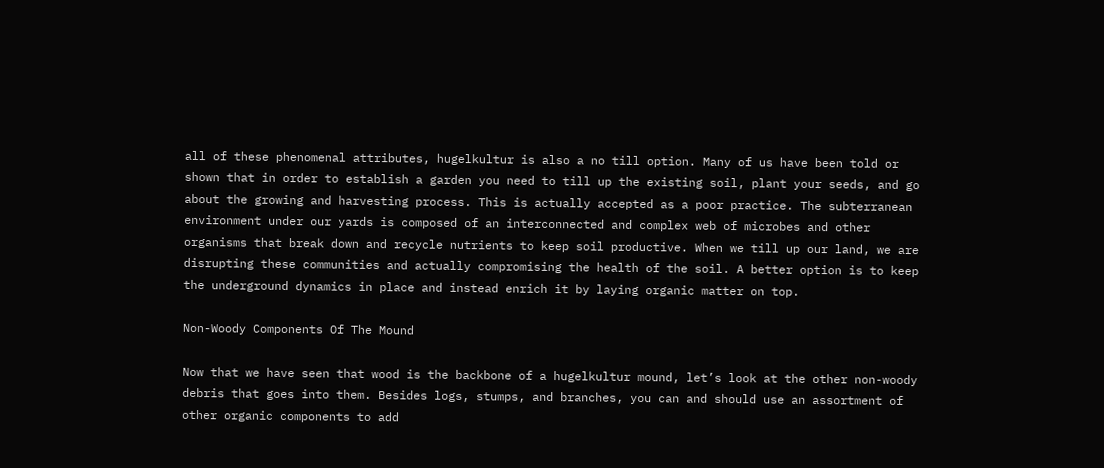all of these phenomenal attributes, hugelkultur is also a no till option. Many of us have been told or shown that in order to establish a garden you need to till up the existing soil, plant your seeds, and go about the growing and harvesting process. This is actually accepted as a poor practice. The subterranean environment under our yards is composed of an interconnected and complex web of microbes and other organisms that break down and recycle nutrients to keep soil productive. When we till up our land, we are disrupting these communities and actually compromising the health of the soil. A better option is to keep the underground dynamics in place and instead enrich it by laying organic matter on top.

Non-Woody Components Of The Mound

Now that we have seen that wood is the backbone of a hugelkultur mound, let’s look at the other non-woody debris that goes into them. Besides logs, stumps, and branches, you can and should use an assortment of other organic components to add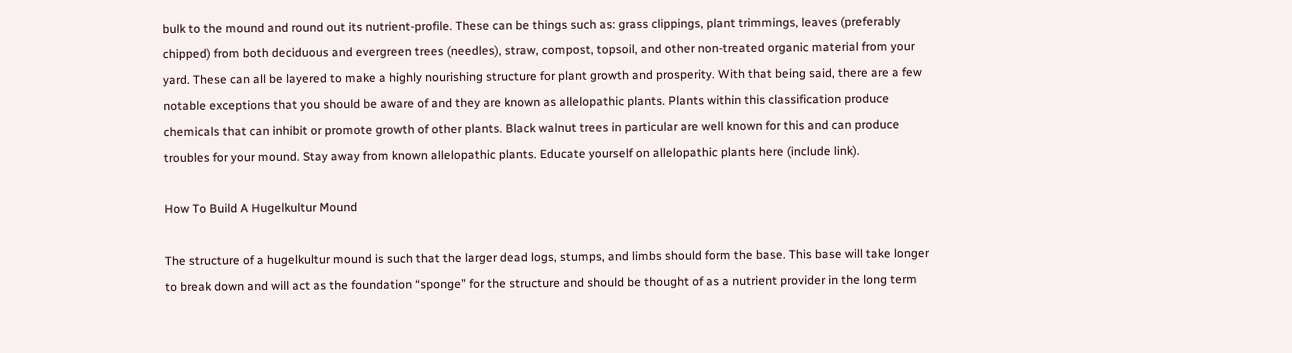bulk to the mound and round out its nutrient-profile. These can be things such as: grass clippings, plant trimmings, leaves (preferably chipped) from both deciduous and evergreen trees (needles), straw, compost, topsoil, and other non-treated organic material from your yard. These can all be layered to make a highly nourishing structure for plant growth and prosperity. With that being said, there are a few notable exceptions that you should be aware of and they are known as allelopathic plants. Plants within this classification produce chemicals that can inhibit or promote growth of other plants. Black walnut trees in particular are well known for this and can produce troubles for your mound. Stay away from known allelopathic plants. Educate yourself on allelopathic plants here (include link).

How To Build A Hugelkultur Mound

The structure of a hugelkultur mound is such that the larger dead logs, stumps, and limbs should form the base. This base will take longer to break down and will act as the foundation “sponge” for the structure and should be thought of as a nutrient provider in the long term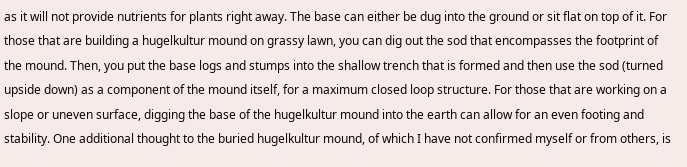as it will not provide nutrients for plants right away. The base can either be dug into the ground or sit flat on top of it. For those that are building a hugelkultur mound on grassy lawn, you can dig out the sod that encompasses the footprint of the mound. Then, you put the base logs and stumps into the shallow trench that is formed and then use the sod (turned upside down) as a component of the mound itself, for a maximum closed loop structure. For those that are working on a slope or uneven surface, digging the base of the hugelkultur mound into the earth can allow for an even footing and stability. One additional thought to the buried hugelkultur mound, of which I have not confirmed myself or from others, is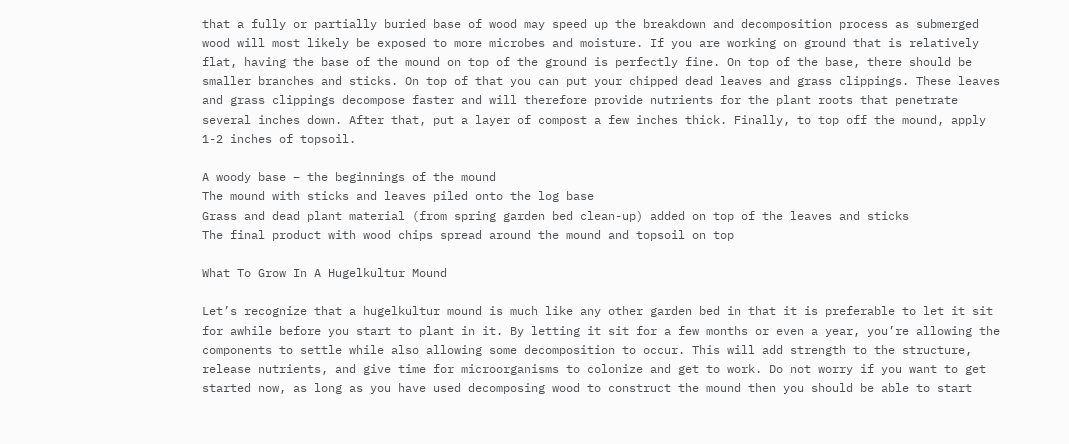that a fully or partially buried base of wood may speed up the breakdown and decomposition process as submerged wood will most likely be exposed to more microbes and moisture. If you are working on ground that is relatively flat, having the base of the mound on top of the ground is perfectly fine. On top of the base, there should be smaller branches and sticks. On top of that you can put your chipped dead leaves and grass clippings. These leaves and grass clippings decompose faster and will therefore provide nutrients for the plant roots that penetrate several inches down. After that, put a layer of compost a few inches thick. Finally, to top off the mound, apply 1-2 inches of topsoil.

A woody base – the beginnings of the mound
The mound with sticks and leaves piled onto the log base
Grass and dead plant material (from spring garden bed clean-up) added on top of the leaves and sticks
The final product with wood chips spread around the mound and topsoil on top

What To Grow In A Hugelkultur Mound

Let’s recognize that a hugelkultur mound is much like any other garden bed in that it is preferable to let it sit for awhile before you start to plant in it. By letting it sit for a few months or even a year, you’re allowing the components to settle while also allowing some decomposition to occur. This will add strength to the structure, release nutrients, and give time for microorganisms to colonize and get to work. Do not worry if you want to get started now, as long as you have used decomposing wood to construct the mound then you should be able to start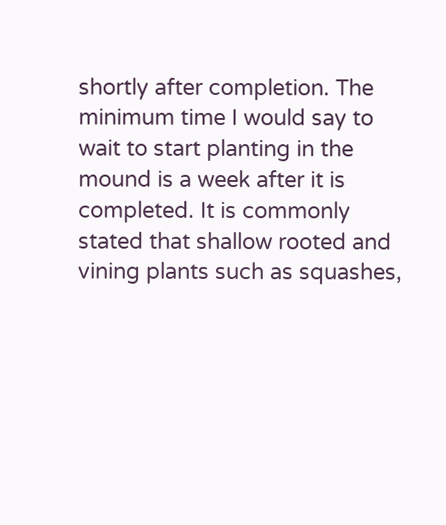shortly after completion. The minimum time I would say to wait to start planting in the mound is a week after it is completed. It is commonly stated that shallow rooted and vining plants such as squashes,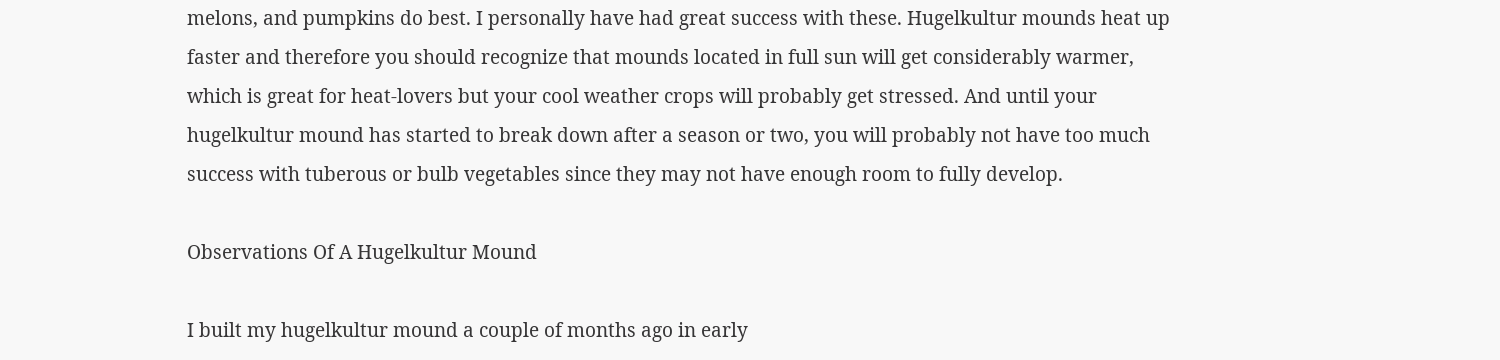melons, and pumpkins do best. I personally have had great success with these. Hugelkultur mounds heat up faster and therefore you should recognize that mounds located in full sun will get considerably warmer, which is great for heat-lovers but your cool weather crops will probably get stressed. And until your hugelkultur mound has started to break down after a season or two, you will probably not have too much success with tuberous or bulb vegetables since they may not have enough room to fully develop.

Observations Of A Hugelkultur Mound

I built my hugelkultur mound a couple of months ago in early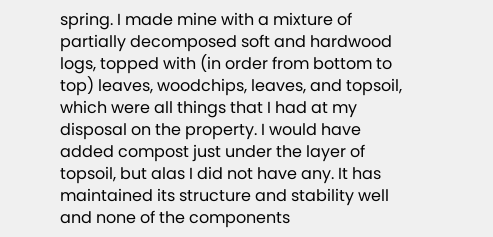spring. I made mine with a mixture of partially decomposed soft and hardwood logs, topped with (in order from bottom to top) leaves, woodchips, leaves, and topsoil, which were all things that I had at my disposal on the property. I would have added compost just under the layer of topsoil, but alas I did not have any. It has maintained its structure and stability well and none of the components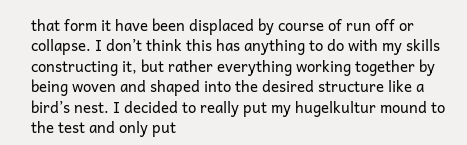that form it have been displaced by course of run off or collapse. I don’t think this has anything to do with my skills constructing it, but rather everything working together by being woven and shaped into the desired structure like a bird’s nest. I decided to really put my hugelkultur mound to the test and only put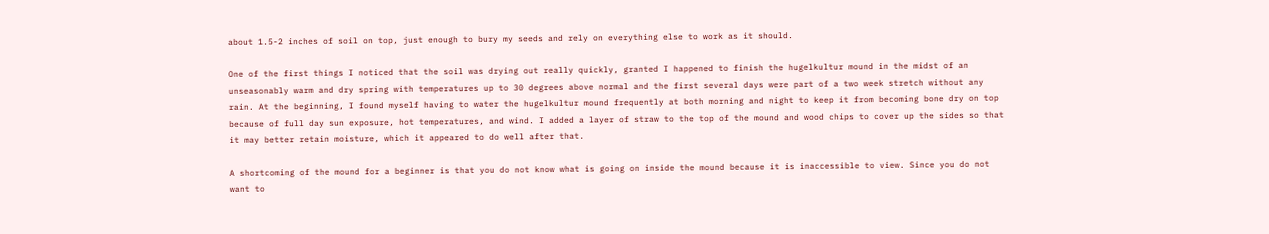about 1.5-2 inches of soil on top, just enough to bury my seeds and rely on everything else to work as it should.

One of the first things I noticed that the soil was drying out really quickly, granted I happened to finish the hugelkultur mound in the midst of an unseasonably warm and dry spring with temperatures up to 30 degrees above normal and the first several days were part of a two week stretch without any rain. At the beginning, I found myself having to water the hugelkultur mound frequently at both morning and night to keep it from becoming bone dry on top because of full day sun exposure, hot temperatures, and wind. I added a layer of straw to the top of the mound and wood chips to cover up the sides so that it may better retain moisture, which it appeared to do well after that.

A shortcoming of the mound for a beginner is that you do not know what is going on inside the mound because it is inaccessible to view. Since you do not want to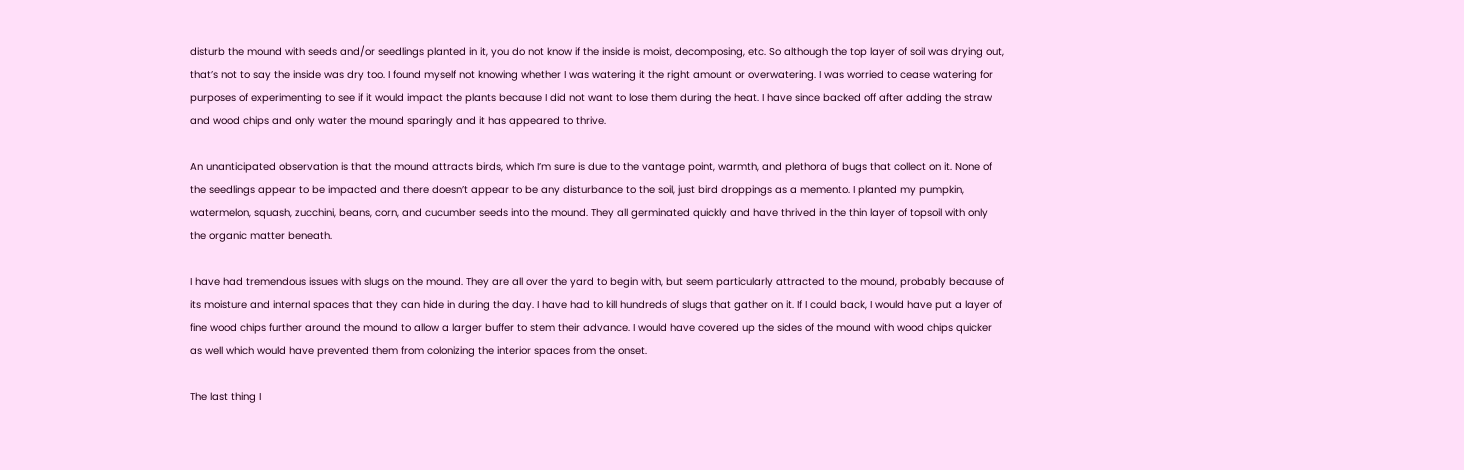disturb the mound with seeds and/or seedlings planted in it, you do not know if the inside is moist, decomposing, etc. So although the top layer of soil was drying out, that’s not to say the inside was dry too. I found myself not knowing whether I was watering it the right amount or overwatering. I was worried to cease watering for purposes of experimenting to see if it would impact the plants because I did not want to lose them during the heat. I have since backed off after adding the straw and wood chips and only water the mound sparingly and it has appeared to thrive.

An unanticipated observation is that the mound attracts birds, which I’m sure is due to the vantage point, warmth, and plethora of bugs that collect on it. None of the seedlings appear to be impacted and there doesn’t appear to be any disturbance to the soil, just bird droppings as a memento. I planted my pumpkin, watermelon, squash, zucchini, beans, corn, and cucumber seeds into the mound. They all germinated quickly and have thrived in the thin layer of topsoil with only the organic matter beneath.

I have had tremendous issues with slugs on the mound. They are all over the yard to begin with, but seem particularly attracted to the mound, probably because of its moisture and internal spaces that they can hide in during the day. I have had to kill hundreds of slugs that gather on it. If I could back, I would have put a layer of fine wood chips further around the mound to allow a larger buffer to stem their advance. I would have covered up the sides of the mound with wood chips quicker as well which would have prevented them from colonizing the interior spaces from the onset.

The last thing I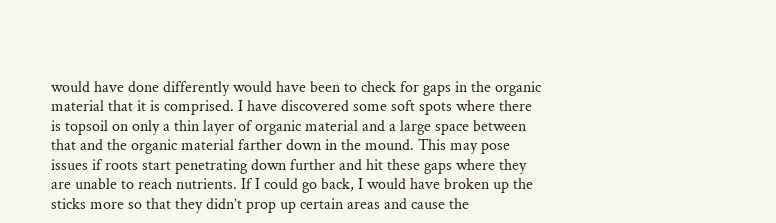would have done differently would have been to check for gaps in the organic material that it is comprised. I have discovered some soft spots where there is topsoil on only a thin layer of organic material and a large space between that and the organic material farther down in the mound. This may pose issues if roots start penetrating down further and hit these gaps where they are unable to reach nutrients. If I could go back, I would have broken up the sticks more so that they didn’t prop up certain areas and cause the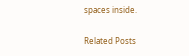spaces inside.

Related Posts